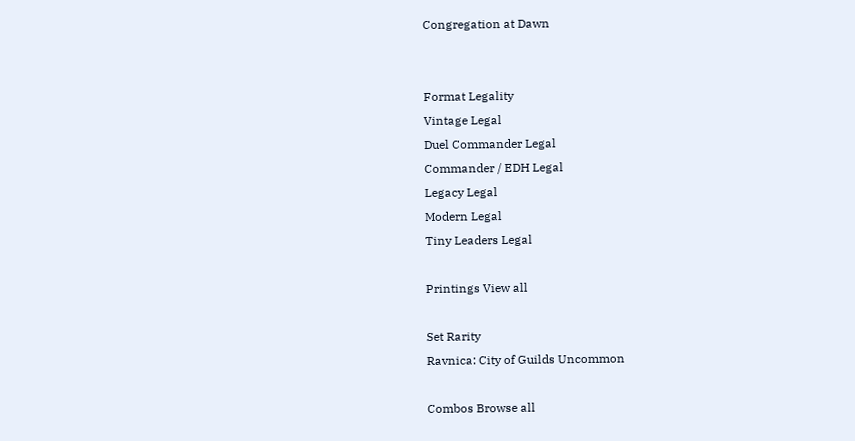Congregation at Dawn


Format Legality
Vintage Legal
Duel Commander Legal
Commander / EDH Legal
Legacy Legal
Modern Legal
Tiny Leaders Legal

Printings View all

Set Rarity
Ravnica: City of Guilds Uncommon

Combos Browse all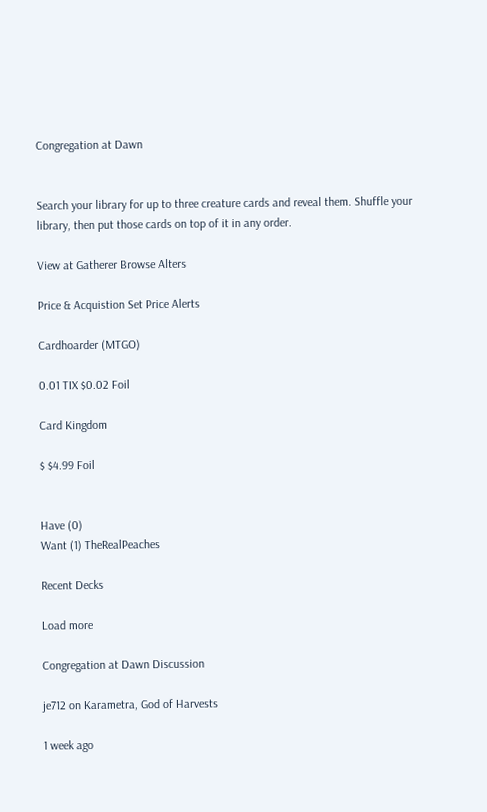Congregation at Dawn


Search your library for up to three creature cards and reveal them. Shuffle your library, then put those cards on top of it in any order.

View at Gatherer Browse Alters

Price & Acquistion Set Price Alerts

Cardhoarder (MTGO)

0.01 TIX $0.02 Foil

Card Kingdom

$ $4.99 Foil


Have (0)
Want (1) TheRealPeaches

Recent Decks

Load more

Congregation at Dawn Discussion

je712 on Karametra, God of Harvests

1 week ago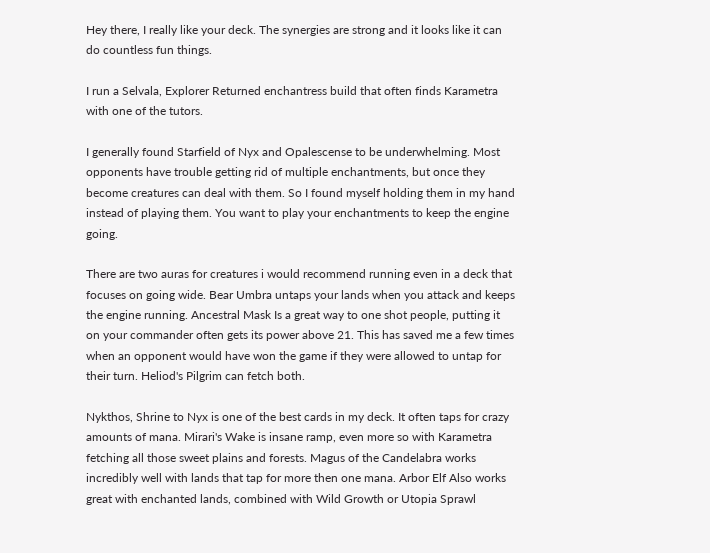Hey there, I really like your deck. The synergies are strong and it looks like it can do countless fun things.

I run a Selvala, Explorer Returned enchantress build that often finds Karametra with one of the tutors.

I generally found Starfield of Nyx and Opalescense to be underwhelming. Most opponents have trouble getting rid of multiple enchantments, but once they become creatures can deal with them. So I found myself holding them in my hand instead of playing them. You want to play your enchantments to keep the engine going.

There are two auras for creatures i would recommend running even in a deck that focuses on going wide. Bear Umbra untaps your lands when you attack and keeps the engine running. Ancestral Mask Is a great way to one shot people, putting it on your commander often gets its power above 21. This has saved me a few times when an opponent would have won the game if they were allowed to untap for their turn. Heliod's Pilgrim can fetch both.

Nykthos, Shrine to Nyx is one of the best cards in my deck. It often taps for crazy amounts of mana. Mirari's Wake is insane ramp, even more so with Karametra fetching all those sweet plains and forests. Magus of the Candelabra works incredibly well with lands that tap for more then one mana. Arbor Elf Also works great with enchanted lands, combined with Wild Growth or Utopia Sprawl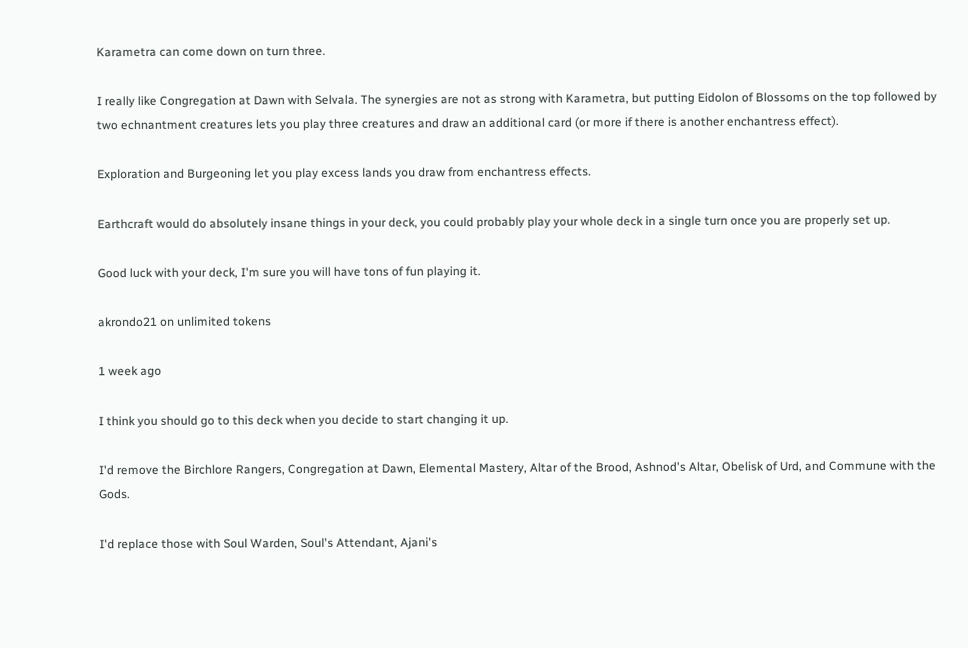Karametra can come down on turn three.

I really like Congregation at Dawn with Selvala. The synergies are not as strong with Karametra, but putting Eidolon of Blossoms on the top followed by two echnantment creatures lets you play three creatures and draw an additional card (or more if there is another enchantress effect).

Exploration and Burgeoning let you play excess lands you draw from enchantress effects.

Earthcraft would do absolutely insane things in your deck, you could probably play your whole deck in a single turn once you are properly set up.

Good luck with your deck, I'm sure you will have tons of fun playing it.

akrondo21 on unlimited tokens

1 week ago

I think you should go to this deck when you decide to start changing it up.

I'd remove the Birchlore Rangers, Congregation at Dawn, Elemental Mastery, Altar of the Brood, Ashnod's Altar, Obelisk of Urd, and Commune with the Gods.

I'd replace those with Soul Warden, Soul's Attendant, Ajani's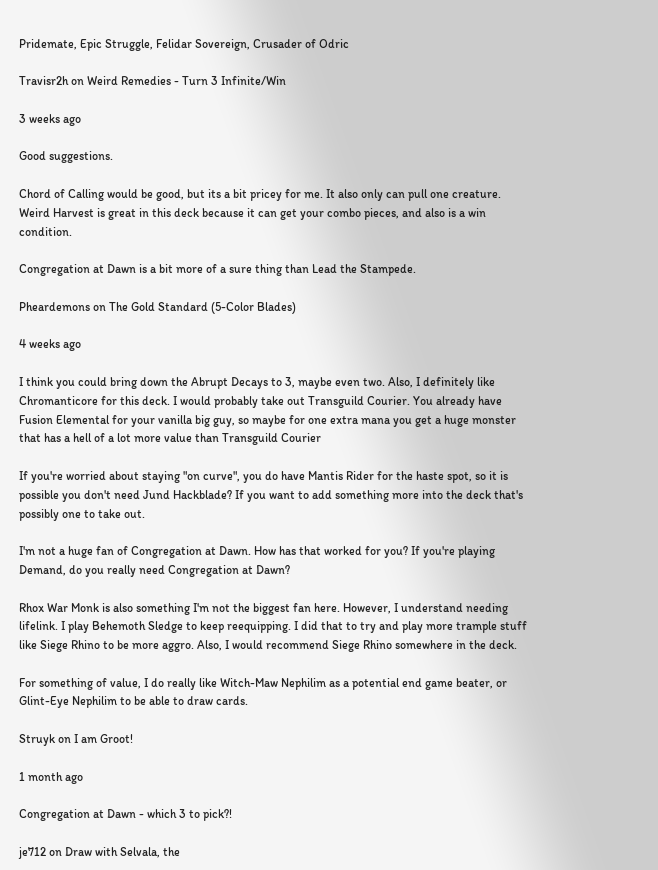Pridemate, Epic Struggle, Felidar Sovereign, Crusader of Odric

Travisr2h on Weird Remedies - Turn 3 Infinite/Win

3 weeks ago

Good suggestions.

Chord of Calling would be good, but its a bit pricey for me. It also only can pull one creature. Weird Harvest is great in this deck because it can get your combo pieces, and also is a win condition.

Congregation at Dawn is a bit more of a sure thing than Lead the Stampede.

Pheardemons on The Gold Standard (5-Color Blades)

4 weeks ago

I think you could bring down the Abrupt Decays to 3, maybe even two. Also, I definitely like Chromanticore for this deck. I would probably take out Transguild Courier. You already have Fusion Elemental for your vanilla big guy, so maybe for one extra mana you get a huge monster that has a hell of a lot more value than Transguild Courier

If you're worried about staying "on curve", you do have Mantis Rider for the haste spot, so it is possible you don't need Jund Hackblade? If you want to add something more into the deck that's possibly one to take out.

I'm not a huge fan of Congregation at Dawn. How has that worked for you? If you're playing Demand, do you really need Congregation at Dawn?

Rhox War Monk is also something I'm not the biggest fan here. However, I understand needing lifelink. I play Behemoth Sledge to keep reequipping. I did that to try and play more trample stuff like Siege Rhino to be more aggro. Also, I would recommend Siege Rhino somewhere in the deck.

For something of value, I do really like Witch-Maw Nephilim as a potential end game beater, or Glint-Eye Nephilim to be able to draw cards.

Struyk on I am Groot!

1 month ago

Congregation at Dawn - which 3 to pick?!

je712 on Draw with Selvala, the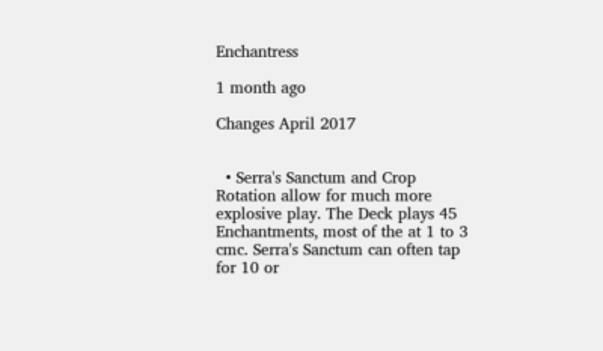Enchantress

1 month ago

Changes April 2017


  • Serra's Sanctum and Crop Rotation allow for much more explosive play. The Deck plays 45 Enchantments, most of the at 1 to 3 cmc. Serra's Sanctum can often tap for 10 or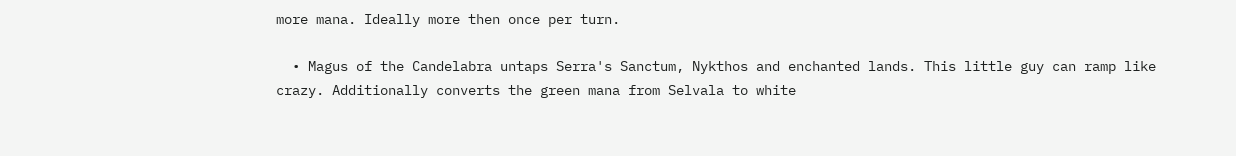more mana. Ideally more then once per turn.

  • Magus of the Candelabra untaps Serra's Sanctum, Nykthos and enchanted lands. This little guy can ramp like crazy. Additionally converts the green mana from Selvala to white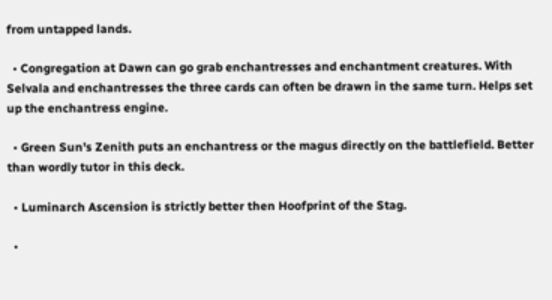from untapped lands.

  • Congregation at Dawn can go grab enchantresses and enchantment creatures. With Selvala and enchantresses the three cards can often be drawn in the same turn. Helps set up the enchantress engine.

  • Green Sun's Zenith puts an enchantress or the magus directly on the battlefield. Better than wordly tutor in this deck.

  • Luminarch Ascension is strictly better then Hoofprint of the Stag.

  •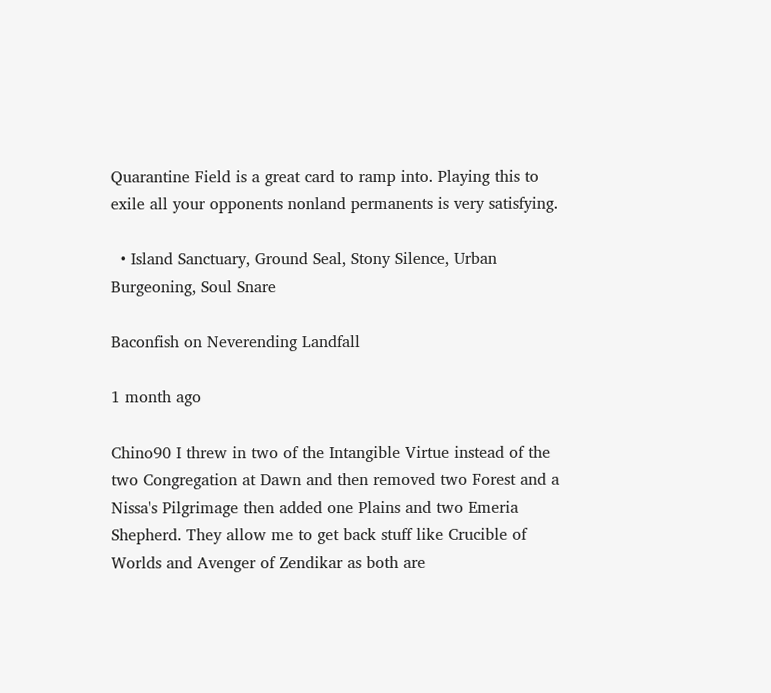Quarantine Field is a great card to ramp into. Playing this to exile all your opponents nonland permanents is very satisfying.

  • Island Sanctuary, Ground Seal, Stony Silence, Urban Burgeoning, Soul Snare

Baconfish on Neverending Landfall

1 month ago

Chino90 I threw in two of the Intangible Virtue instead of the two Congregation at Dawn and then removed two Forest and a Nissa's Pilgrimage then added one Plains and two Emeria Shepherd. They allow me to get back stuff like Crucible of Worlds and Avenger of Zendikar as both are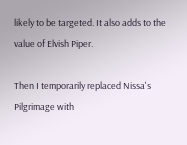likely to be targeted. It also adds to the value of Elvish Piper.

Then I temporarily replaced Nissa's Pilgrimage with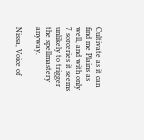Cultivate as it can find me Plains as well, and with only 7 sorceries it seems unlikely to trigger the spellmastery anyway.

Nissa, Voice of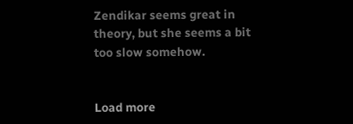Zendikar seems great in theory, but she seems a bit too slow somehow.


Load more